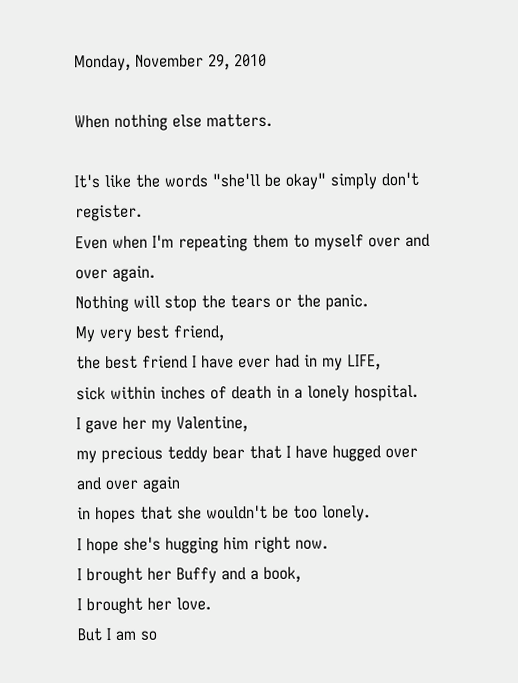Monday, November 29, 2010

When nothing else matters.

It's like the words "she'll be okay" simply don't register.
Even when I'm repeating them to myself over and over again.
Nothing will stop the tears or the panic.
My very best friend,
the best friend I have ever had in my LIFE,
sick within inches of death in a lonely hospital.
I gave her my Valentine,
my precious teddy bear that I have hugged over and over again
in hopes that she wouldn't be too lonely.
I hope she's hugging him right now.
I brought her Buffy and a book,
I brought her love.
But I am so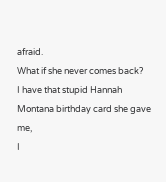afraid.
What if she never comes back?
I have that stupid Hannah Montana birthday card she gave me,
I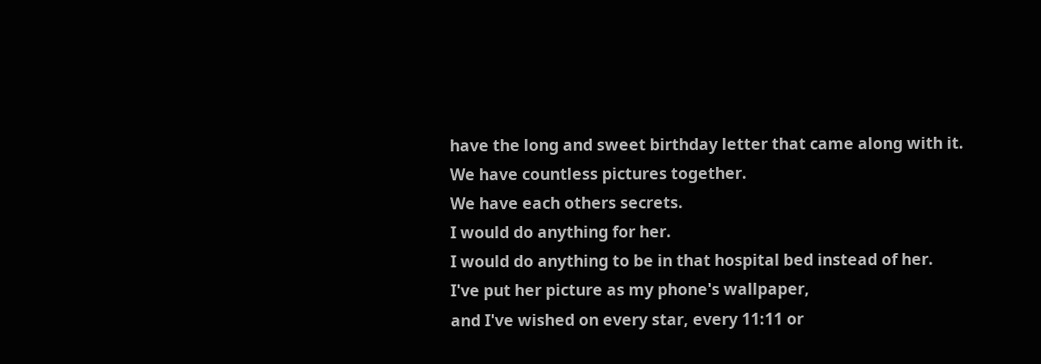have the long and sweet birthday letter that came along with it.
We have countless pictures together.
We have each others secrets.
I would do anything for her.
I would do anything to be in that hospital bed instead of her.
I've put her picture as my phone's wallpaper,
and I've wished on every star, every 11:11 or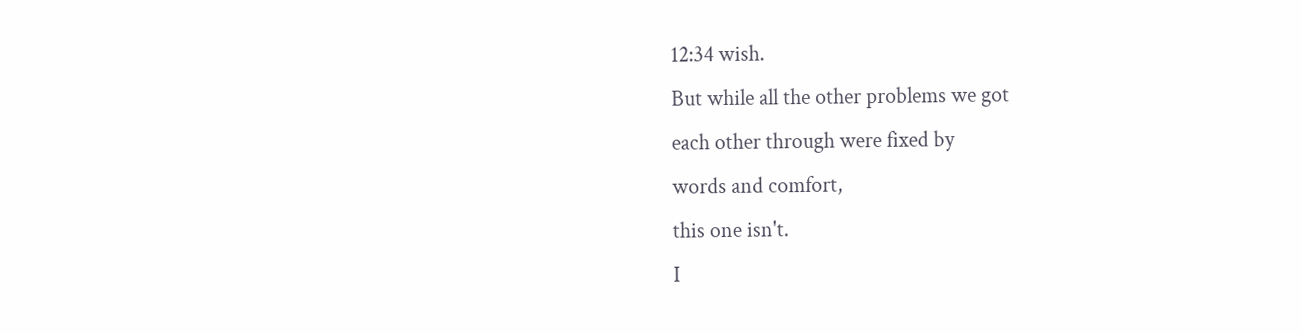12:34 wish.
But while all the other problems we got
each other through were fixed by
words and comfort,
this one isn't.
I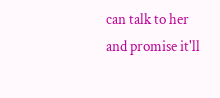can talk to her and promise it'll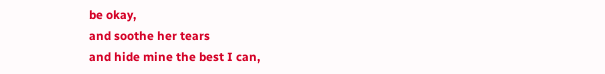be okay,
and soothe her tears
and hide mine the best I can,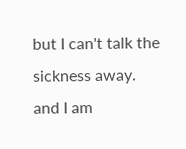but I can't talk the sickness away.
and I am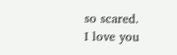so scared.
I love you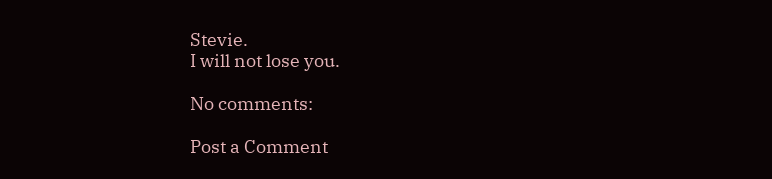Stevie.
I will not lose you.

No comments:

Post a Comment